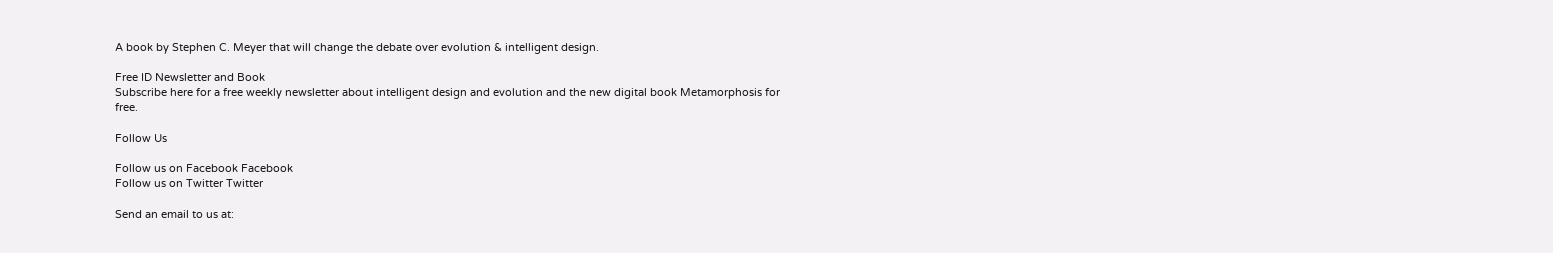A book by Stephen C. Meyer that will change the debate over evolution & intelligent design.

Free ID Newsletter and Book
Subscribe here for a free weekly newsletter about intelligent design and evolution and the new digital book Metamorphosis for free.

Follow Us

Follow us on Facebook Facebook
Follow us on Twitter Twitter

Send an email to us at: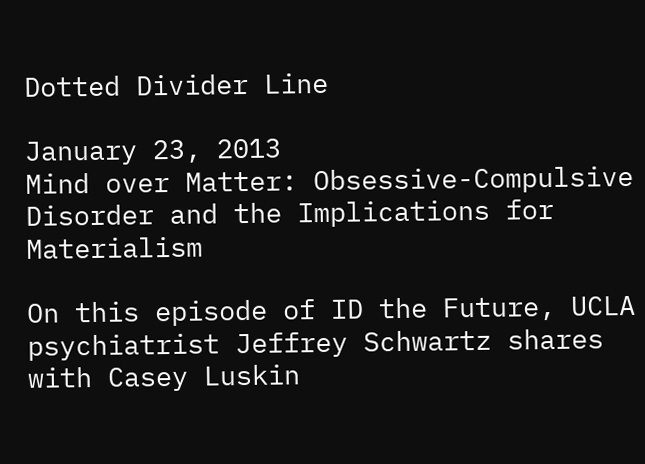Dotted Divider Line

January 23, 2013
Mind over Matter: Obsessive-Compulsive Disorder and the Implications for Materialism

On this episode of ID the Future, UCLA psychiatrist Jeffrey Schwartz shares with Casey Luskin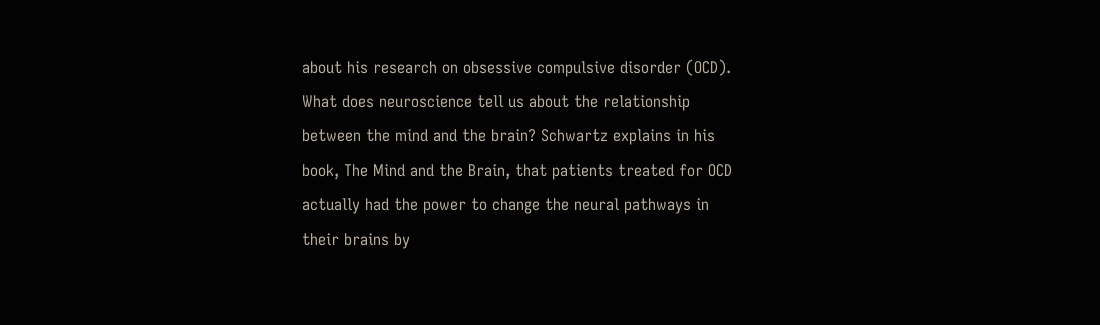about his research on obsessive compulsive disorder (OCD). What does neuroscience tell us about the relationship between the mind and the brain? Schwartz explains in his book, The Mind and the Brain, that patients treated for OCD actually had the power to change the neural pathways in their brains by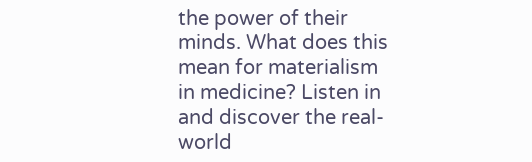the power of their minds. What does this mean for materialism in medicine? Listen in and discover the real-world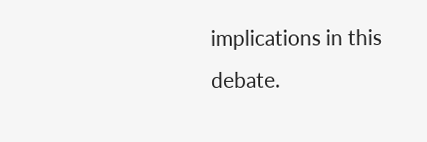implications in this debate.